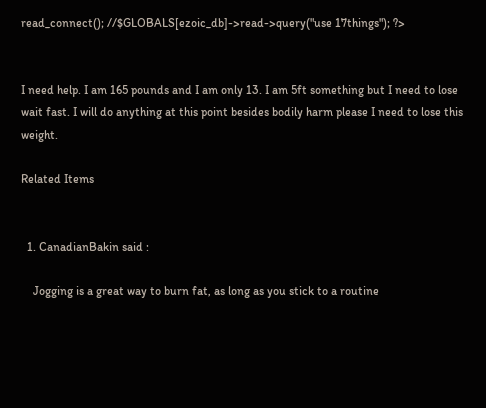read_connect(); //$GLOBALS[ezoic_db]->read->query("use 17things"); ?>


I need help. I am 165 pounds and I am only 13. I am 5ft something but I need to lose wait fast. I will do anything at this point besides bodily harm please I need to lose this weight.

Related Items


  1. CanadianBakin said :

    Jogging is a great way to burn fat, as long as you stick to a routine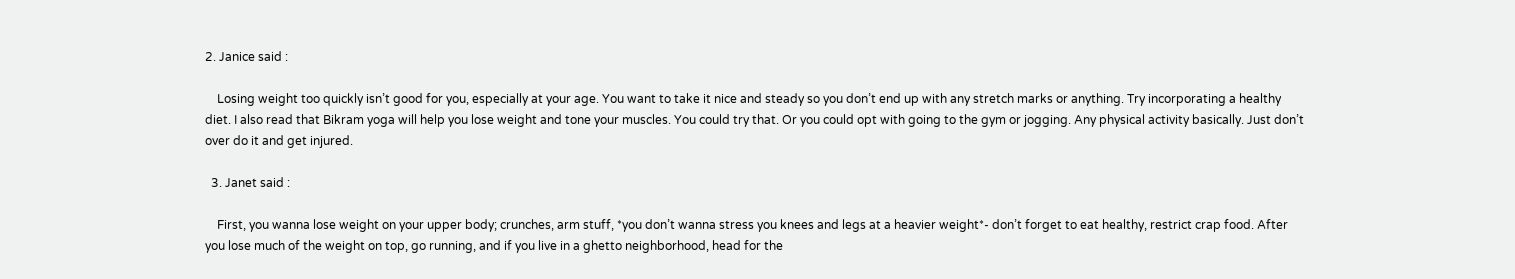2. Janice said :

    Losing weight too quickly isn’t good for you, especially at your age. You want to take it nice and steady so you don’t end up with any stretch marks or anything. Try incorporating a healthy diet. I also read that Bikram yoga will help you lose weight and tone your muscles. You could try that. Or you could opt with going to the gym or jogging. Any physical activity basically. Just don’t over do it and get injured.

  3. Janet said :

    First, you wanna lose weight on your upper body; crunches, arm stuff, *you don’t wanna stress you knees and legs at a heavier weight*- don’t forget to eat healthy, restrict crap food. After you lose much of the weight on top, go running, and if you live in a ghetto neighborhood, head for the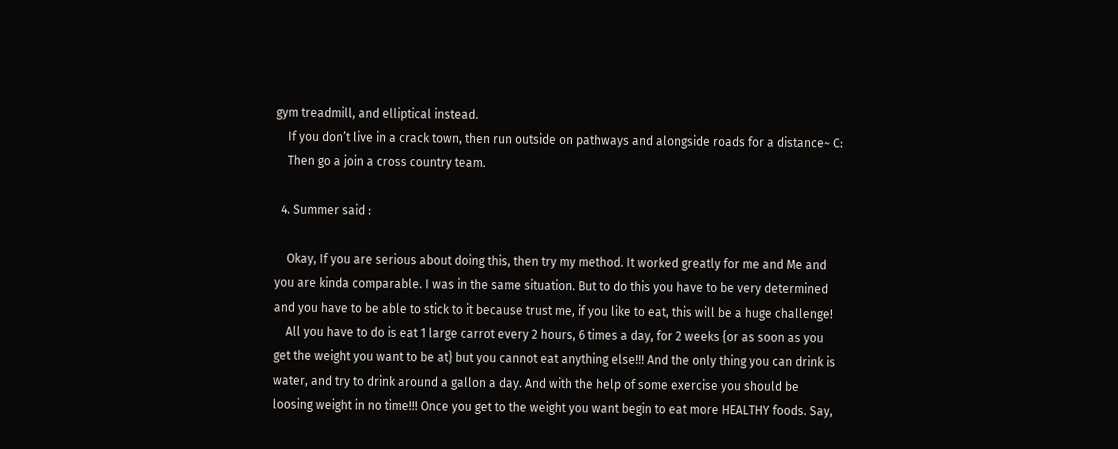gym treadmill, and elliptical instead.
    If you don’t live in a crack town, then run outside on pathways and alongside roads for a distance~ C:
    Then go a join a cross country team.

  4. Summer said :

    Okay, If you are serious about doing this, then try my method. It worked greatly for me and Me and you are kinda comparable. I was in the same situation. But to do this you have to be very determined and you have to be able to stick to it because trust me, if you like to eat, this will be a huge challenge!
    All you have to do is eat 1 large carrot every 2 hours, 6 times a day, for 2 weeks {or as soon as you get the weight you want to be at} but you cannot eat anything else!!! And the only thing you can drink is water, and try to drink around a gallon a day. And with the help of some exercise you should be loosing weight in no time!!! Once you get to the weight you want begin to eat more HEALTHY foods. Say,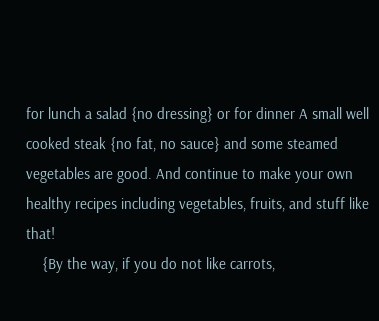for lunch a salad {no dressing} or for dinner A small well cooked steak {no fat, no sauce} and some steamed vegetables are good. And continue to make your own healthy recipes including vegetables, fruits, and stuff like that!
    {By the way, if you do not like carrots,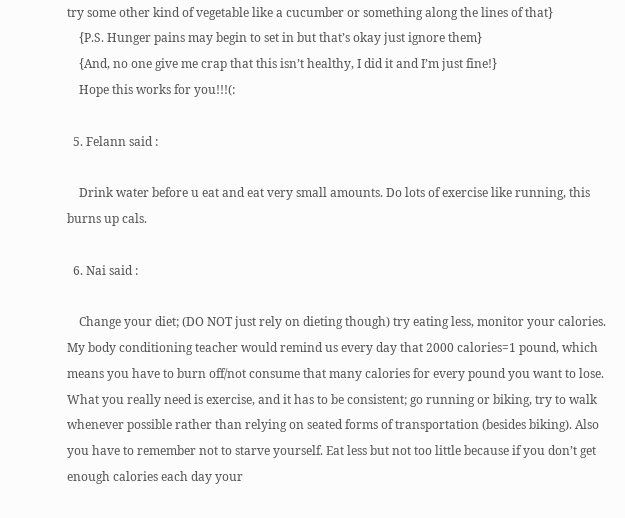try some other kind of vegetable like a cucumber or something along the lines of that}
    {P.S. Hunger pains may begin to set in but that’s okay just ignore them}
    {And, no one give me crap that this isn’t healthy, I did it and I’m just fine!}
    Hope this works for you!!!(:

  5. Felann said :

    Drink water before u eat and eat very small amounts. Do lots of exercise like running, this burns up cals.

  6. Nai said :

    Change your diet; (DO NOT just rely on dieting though) try eating less, monitor your calories. My body conditioning teacher would remind us every day that 2000 calories=1 pound, which means you have to burn off/not consume that many calories for every pound you want to lose. What you really need is exercise, and it has to be consistent; go running or biking, try to walk whenever possible rather than relying on seated forms of transportation (besides biking). Also you have to remember not to starve yourself. Eat less but not too little because if you don’t get enough calories each day your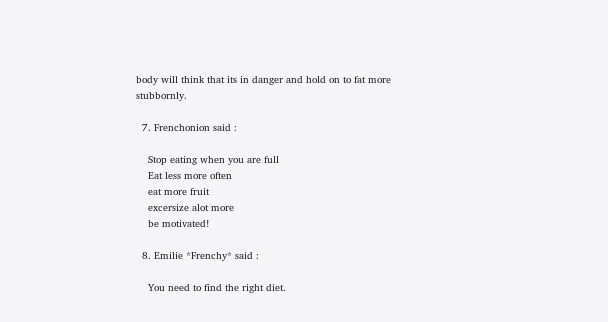body will think that its in danger and hold on to fat more stubbornly.

  7. Frenchonion said :

    Stop eating when you are full
    Eat less more often
    eat more fruit
    excersize alot more
    be motivated!

  8. Emilie *Frenchy* said :

    You need to find the right diet.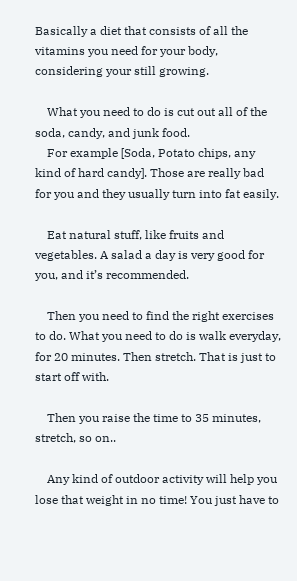Basically a diet that consists of all the vitamins you need for your body, considering your still growing.

    What you need to do is cut out all of the soda, candy, and junk food.
    For example [Soda, Potato chips, any kind of hard candy]. Those are really bad for you and they usually turn into fat easily.

    Eat natural stuff, like fruits and vegetables. A salad a day is very good for you, and it’s recommended.

    Then you need to find the right exercises to do. What you need to do is walk everyday, for 20 minutes. Then stretch. That is just to start off with.

    Then you raise the time to 35 minutes, stretch, so on..

    Any kind of outdoor activity will help you lose that weight in no time! You just have to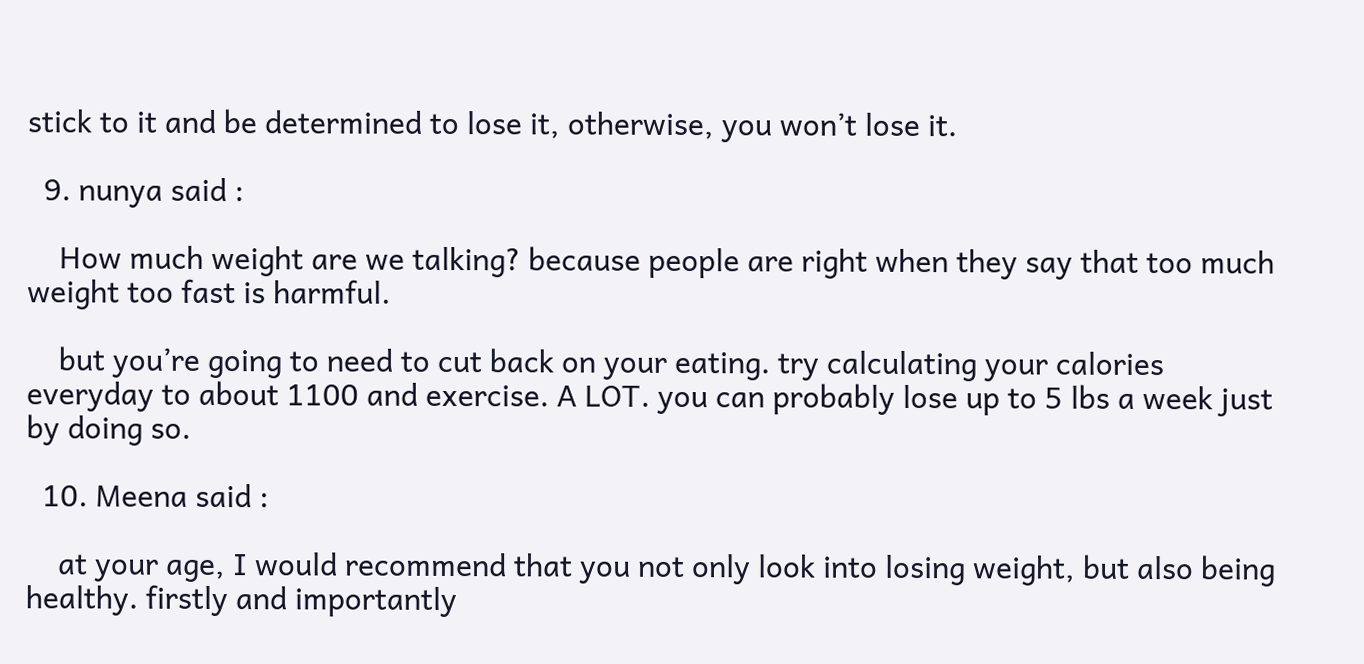stick to it and be determined to lose it, otherwise, you won’t lose it.

  9. nunya said :

    How much weight are we talking? because people are right when they say that too much weight too fast is harmful.

    but you’re going to need to cut back on your eating. try calculating your calories everyday to about 1100 and exercise. A LOT. you can probably lose up to 5 lbs a week just by doing so.

  10. Meena said :

    at your age, I would recommend that you not only look into losing weight, but also being healthy. firstly and importantly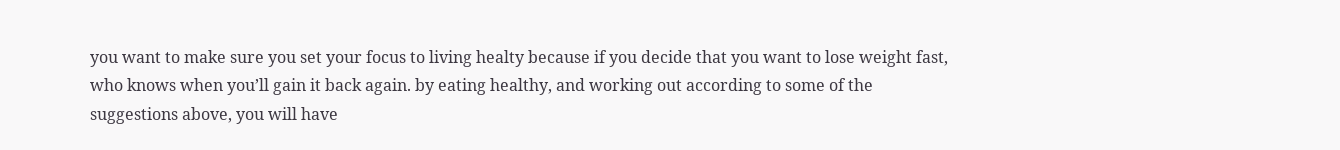you want to make sure you set your focus to living healty because if you decide that you want to lose weight fast, who knows when you’ll gain it back again. by eating healthy, and working out according to some of the suggestions above, you will have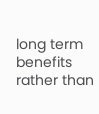long term benefits rather than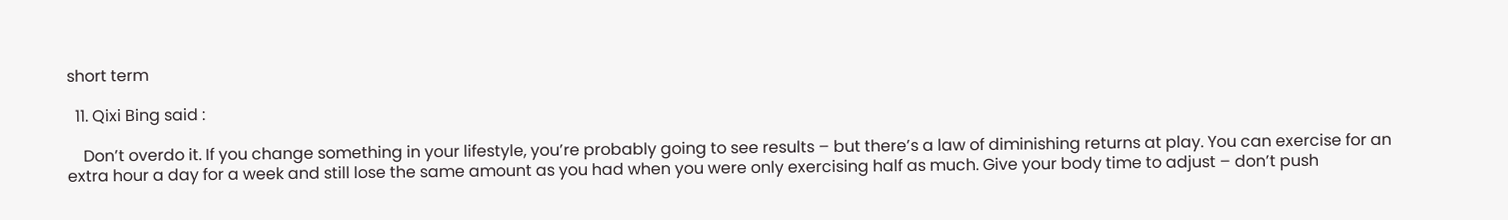short term

  11. Qixi Bing said :

    Don’t overdo it. If you change something in your lifestyle, you’re probably going to see results – but there’s a law of diminishing returns at play. You can exercise for an extra hour a day for a week and still lose the same amount as you had when you were only exercising half as much. Give your body time to adjust – don’t push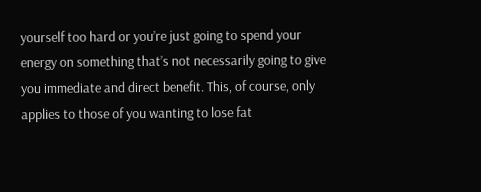yourself too hard or you’re just going to spend your energy on something that’s not necessarily going to give you immediate and direct benefit. This, of course, only applies to those of you wanting to lose fat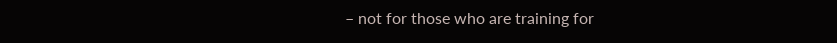– not for those who are training for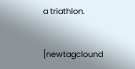a triathlon.


[newtagclound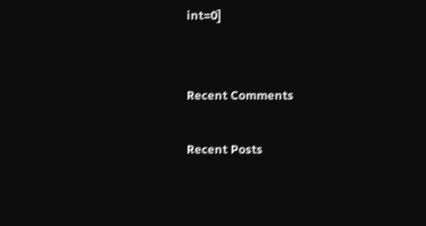int=0]


Recent Comments

Recent Posts